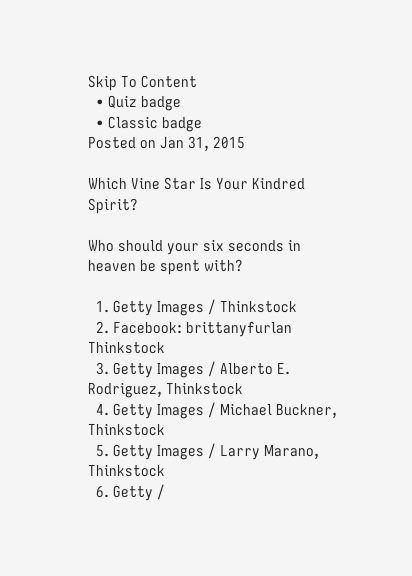Skip To Content
  • Quiz badge
  • Classic badge
Posted on Jan 31, 2015

Which Vine Star Is Your Kindred Spirit?

Who should your six seconds in heaven be spent with?

  1. Getty Images / Thinkstock
  2. Facebook: brittanyfurlan Thinkstock
  3. Getty Images / Alberto E. Rodriguez, Thinkstock
  4. Getty Images / Michael Buckner, Thinkstock
  5. Getty Images / Larry Marano, Thinkstock
  6. Getty /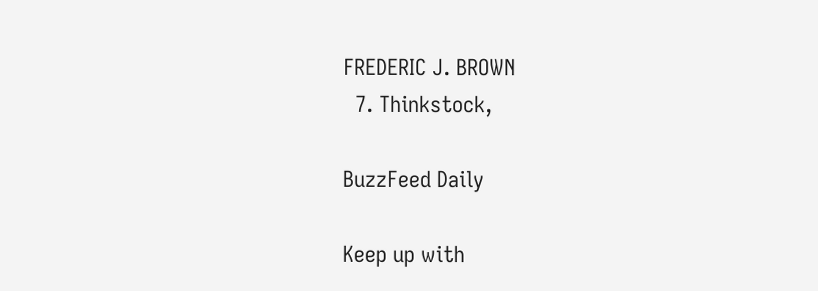FREDERIC J. BROWN
  7. Thinkstock,

BuzzFeed Daily

Keep up with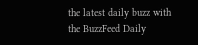the latest daily buzz with the BuzzFeed Daily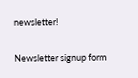newsletter!

Newsletter signup form